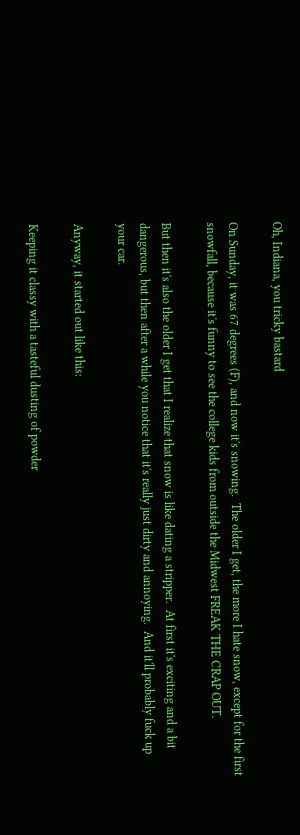Oh, Indiana, you tricky bastard

On Sunday, it was 67 degrees (F), and now it's snowing.  The older I get, the more I hate snow, except for the first snowfall, because it's funny to see the college kids from outside the Midwest FREAK THE CRAP OUT.

But then it's also the older I get that I realize that snow is like dating a stripper.  At first it's exciting and a bit dangerous, but then after a while you notice that it's really just dirty and annoying.  And it'll probably fuck up your car.

Anyway, it started out like this:

Keeping it classy with a tasteful dusting of powder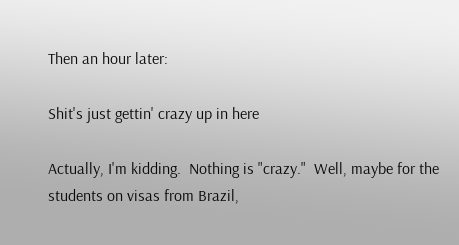Then an hour later:

Shit's just gettin' crazy up in here

Actually, I'm kidding.  Nothing is "crazy."  Well, maybe for the students on visas from Brazil,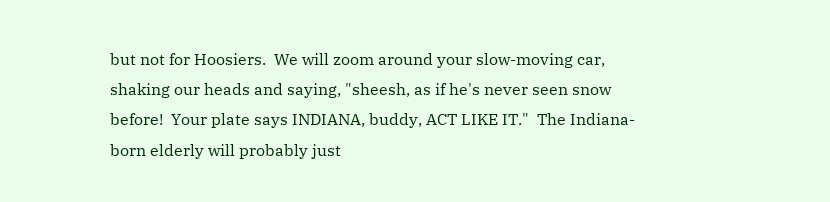but not for Hoosiers.  We will zoom around your slow-moving car, shaking our heads and saying, "sheesh, as if he's never seen snow before!  Your plate says INDIANA, buddy, ACT LIKE IT."  The Indiana-born elderly will probably just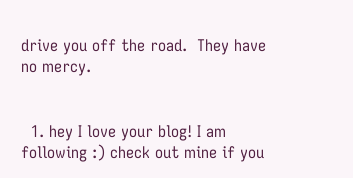drive you off the road.  They have no mercy.


  1. hey I love your blog! I am following :) check out mine if you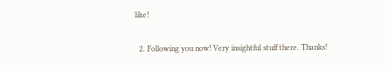like!

  2. Following you now! Very insightful stuff there. Thanks!